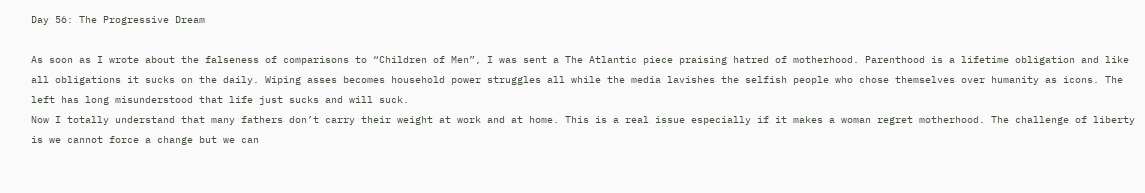Day 56: The Progressive Dream

As soon as I wrote about the falseness of comparisons to “Children of Men”, I was sent a The Atlantic piece praising hatred of motherhood. Parenthood is a lifetime obligation and like all obligations it sucks on the daily. Wiping asses becomes household power struggles all while the media lavishes the selfish people who chose themselves over humanity as icons. The left has long misunderstood that life just sucks and will suck.
Now I totally understand that many fathers don’t carry their weight at work and at home. This is a real issue especially if it makes a woman regret motherhood. The challenge of liberty is we cannot force a change but we can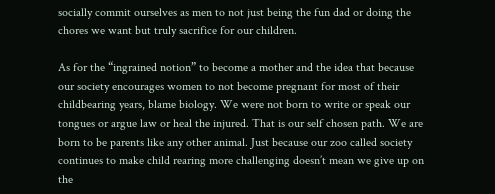socially commit ourselves as men to not just being the fun dad or doing the chores we want but truly sacrifice for our children.

As for the “ingrained notion” to become a mother and the idea that because our society encourages women to not become pregnant for most of their childbearing years, blame biology. We were not born to write or speak our tongues or argue law or heal the injured. That is our self chosen path. We are born to be parents like any other animal. Just because our zoo called society continues to make child rearing more challenging doesn’t mean we give up on the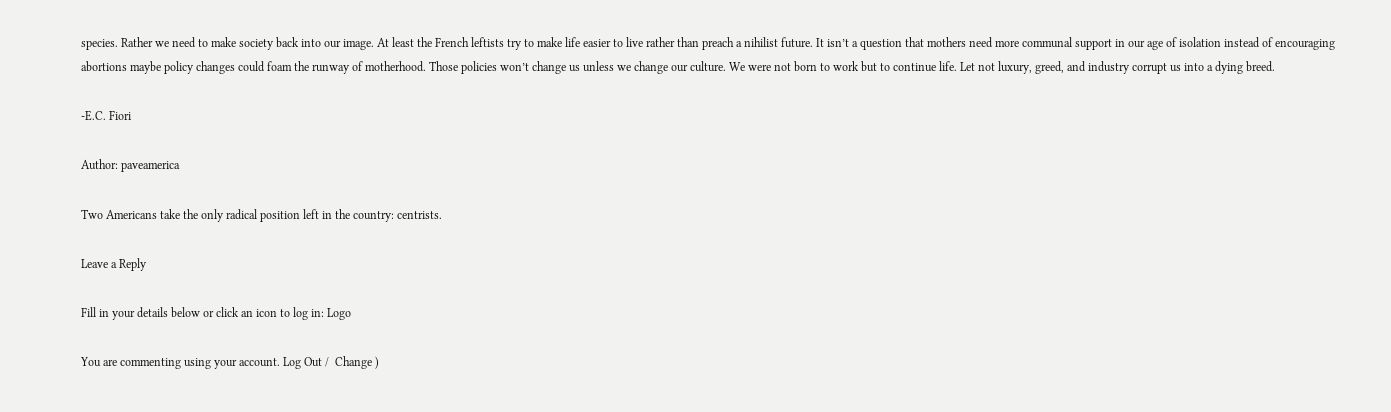species. Rather we need to make society back into our image. At least the French leftists try to make life easier to live rather than preach a nihilist future. It isn’t a question that mothers need more communal support in our age of isolation instead of encouraging abortions maybe policy changes could foam the runway of motherhood. Those policies won’t change us unless we change our culture. We were not born to work but to continue life. Let not luxury, greed, and industry corrupt us into a dying breed.

-E.C. Fiori

Author: paveamerica

Two Americans take the only radical position left in the country: centrists.

Leave a Reply

Fill in your details below or click an icon to log in: Logo

You are commenting using your account. Log Out /  Change )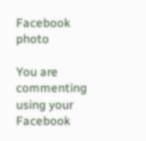Facebook photo

You are commenting using your Facebook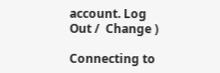account. Log Out /  Change )

Connecting to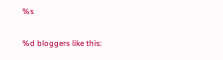%s

%d bloggers like this: